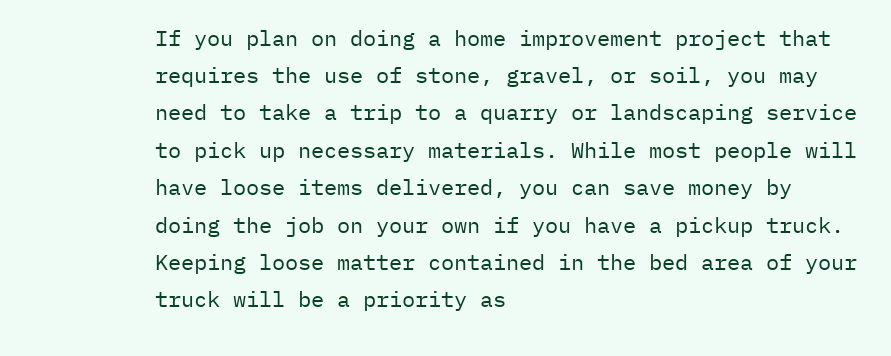If you plan on doing a home improvement project that requires the use of stone, gravel, or soil, you may need to take a trip to a quarry or landscaping service to pick up necessary materials. While most people will have loose items delivered, you can save money by doing the job on your own if you have a pickup truck. Keeping loose matter contained in the bed area of your truck will be a priority as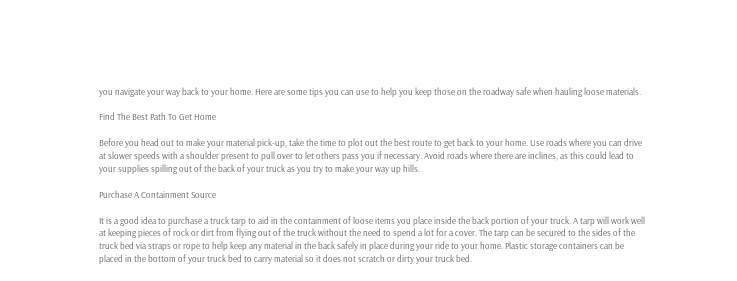you navigate your way back to your home. Here are some tips you can use to help you keep those on the roadway safe when hauling loose materials.

Find The Best Path To Get Home

Before you head out to make your material pick-up, take the time to plot out the best route to get back to your home. Use roads where you can drive at slower speeds with a shoulder present to pull over to let others pass you if necessary. Avoid roads where there are inclines, as this could lead to your supplies spilling out of the back of your truck as you try to make your way up hills.

Purchase A Containment Source

It is a good idea to purchase a truck tarp to aid in the containment of loose items you place inside the back portion of your truck. A tarp will work well at keeping pieces of rock or dirt from flying out of the truck without the need to spend a lot for a cover. The tarp can be secured to the sides of the truck bed via straps or rope to help keep any material in the back safely in place during your ride to your home. Plastic storage containers can be placed in the bottom of your truck bed to carry material so it does not scratch or dirty your truck bed.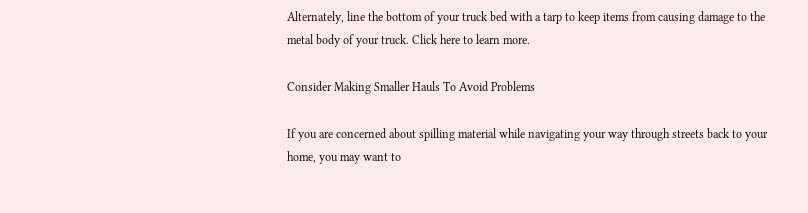Alternately, line the bottom of your truck bed with a tarp to keep items from causing damage to the metal body of your truck. Click here to learn more.

Consider Making Smaller Hauls To Avoid Problems

If you are concerned about spilling material while navigating your way through streets back to your home, you may want to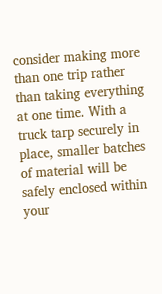consider making more than one trip rather than taking everything at one time. With a truck tarp securely in place, smaller batches of material will be safely enclosed within your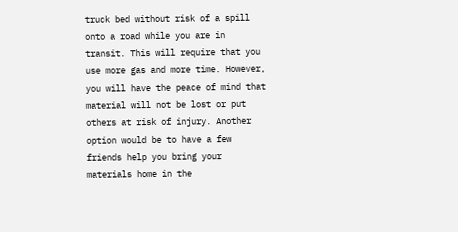truck bed without risk of a spill onto a road while you are in transit. This will require that you use more gas and more time. However, you will have the peace of mind that material will not be lost or put others at risk of injury. Another option would be to have a few friends help you bring your materials home in the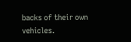backs of their own vehicles.